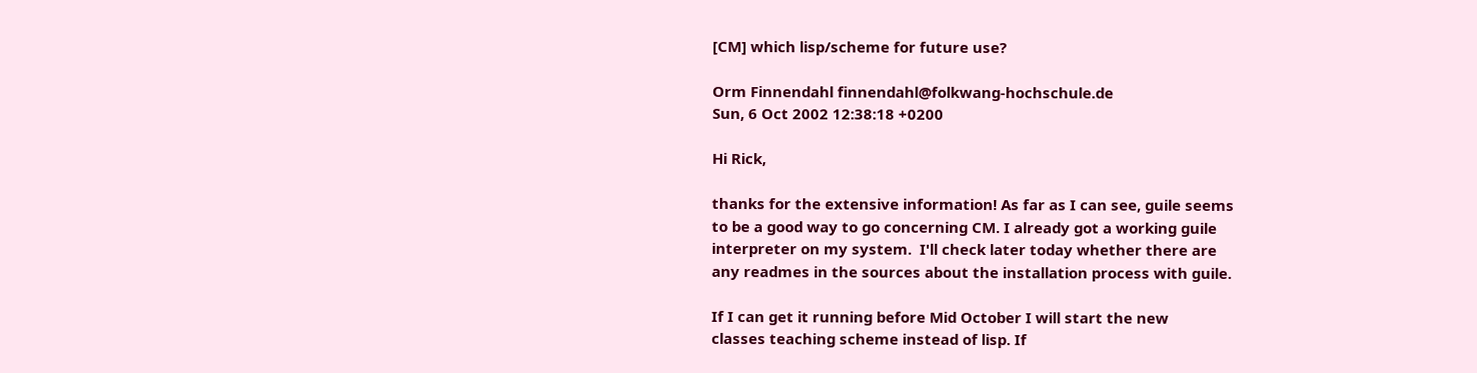[CM] which lisp/scheme for future use?

Orm Finnendahl finnendahl@folkwang-hochschule.de
Sun, 6 Oct 2002 12:38:18 +0200

Hi Rick,

thanks for the extensive information! As far as I can see, guile seems
to be a good way to go concerning CM. I already got a working guile
interpreter on my system.  I'll check later today whether there are
any readmes in the sources about the installation process with guile.

If I can get it running before Mid October I will start the new
classes teaching scheme instead of lisp. If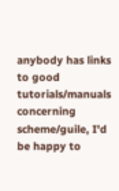anybody has links to good
tutorials/manuals concerning scheme/guile, I'd be happy to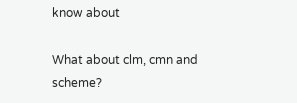know about

What about clm, cmn and scheme?